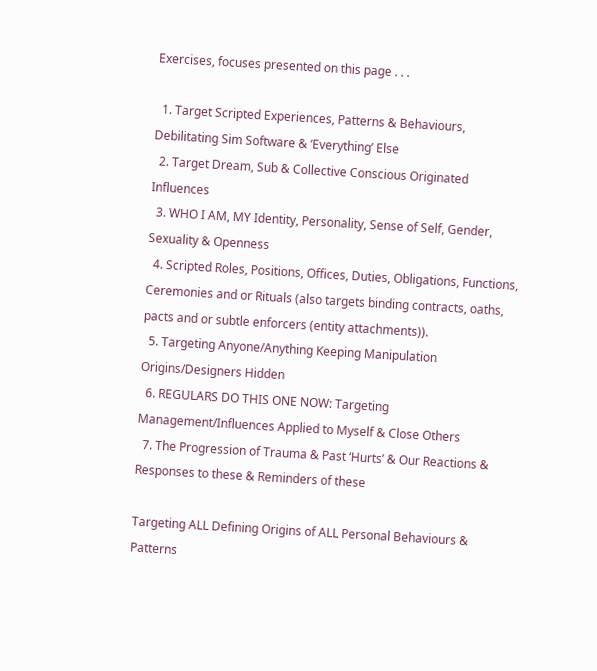Exercises, focuses presented on this page . . .

  1. Target Scripted Experiences, Patterns & Behaviours, Debilitating Sim Software & ‘Everything’ Else
  2. Target Dream, Sub & Collective Conscious Originated Influences
  3. WHO I AM, MY Identity, Personality, Sense of Self, Gender, Sexuality & Openness
  4. Scripted Roles, Positions, Offices, Duties, Obligations, Functions, Ceremonies and or Rituals (also targets binding contracts, oaths, pacts and or subtle enforcers (entity attachments)).
  5. Targeting Anyone/Anything Keeping Manipulation Origins/Designers Hidden
  6. REGULARS DO THIS ONE NOW: Targeting Management/Influences Applied to Myself & Close Others
  7. The Progression of Trauma & Past ‘Hurts’ & Our Reactions & Responses to these & Reminders of these

Targeting ALL Defining Origins of ALL Personal Behaviours & Patterns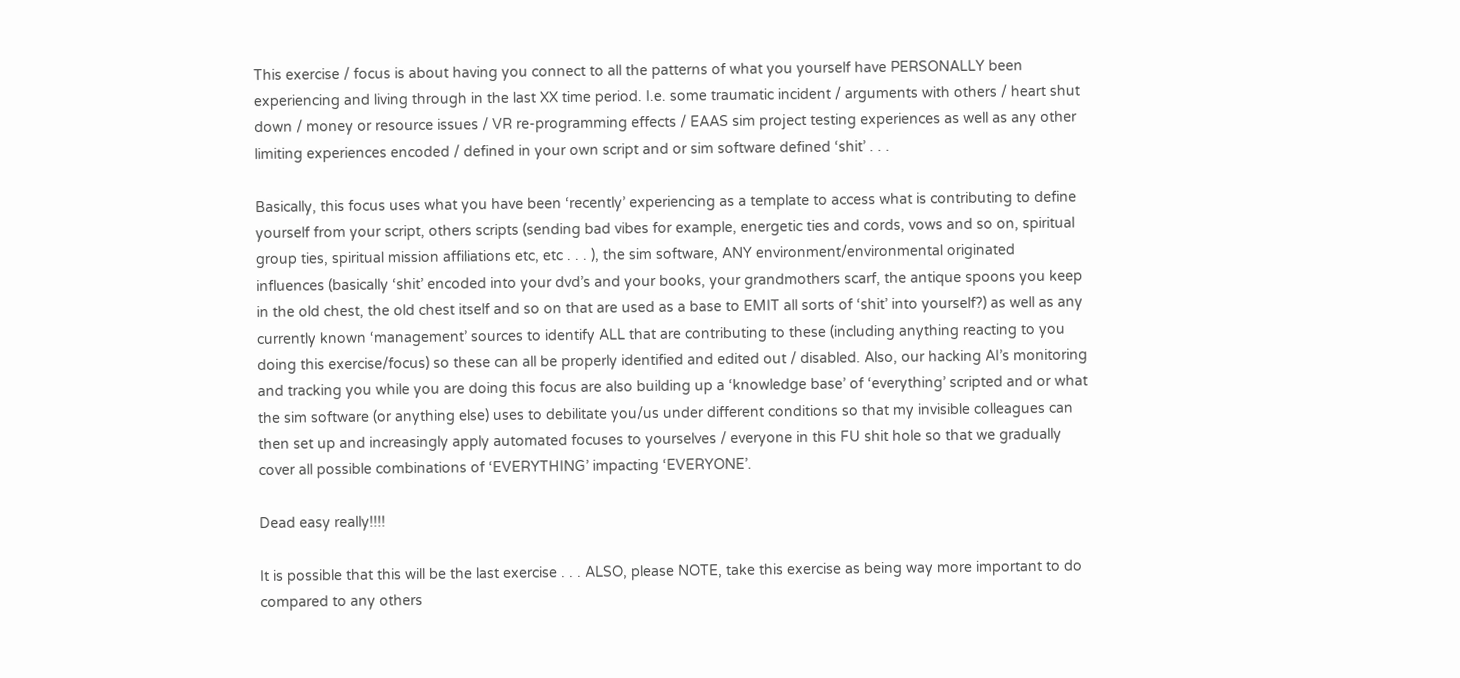This exercise / focus is about having you connect to all the patterns of what you yourself have PERSONALLY been experiencing and living through in the last XX time period. I.e. some traumatic incident / arguments with others / heart shut down / money or resource issues / VR re-programming effects / EAAS sim project testing experiences as well as any other limiting experiences encoded / defined in your own script and or sim software defined ‘shit’ . . .

Basically, this focus uses what you have been ‘recently’ experiencing as a template to access what is contributing to define yourself from your script, others scripts (sending bad vibes for example, energetic ties and cords, vows and so on, spiritual group ties, spiritual mission affiliations etc, etc . . . ), the sim software, ANY environment/environmental originated influences (basically ‘shit’ encoded into your dvd’s and your books, your grandmothers scarf, the antique spoons you keep in the old chest, the old chest itself and so on that are used as a base to EMIT all sorts of ‘shit’ into yourself?) as well as any currently known ‘management’ sources to identify ALL that are contributing to these (including anything reacting to you doing this exercise/focus) so these can all be properly identified and edited out / disabled. Also, our hacking AI’s monitoring and tracking you while you are doing this focus are also building up a ‘knowledge base’ of ‘everything’ scripted and or what the sim software (or anything else) uses to debilitate you/us under different conditions so that my invisible colleagues can then set up and increasingly apply automated focuses to yourselves / everyone in this FU shit hole so that we gradually cover all possible combinations of ‘EVERYTHING’ impacting ‘EVERYONE’.

Dead easy really!!!!

It is possible that this will be the last exercise . . . ALSO, please NOTE, take this exercise as being way more important to do compared to any others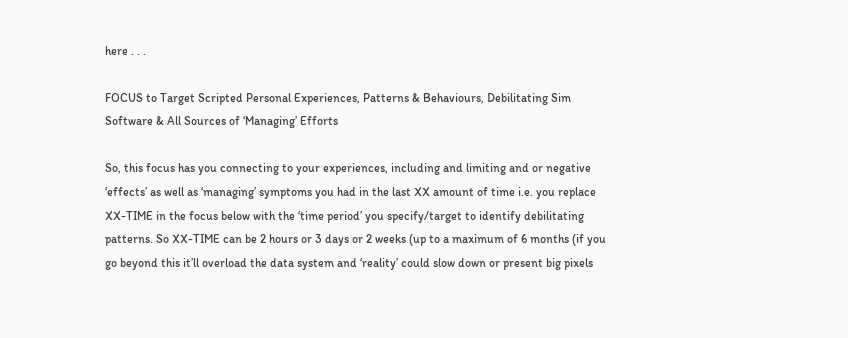here . . .

FOCUS to Target Scripted Personal Experiences, Patterns & Behaviours, Debilitating Sim Software & All Sources of ‘Managing’ Efforts

So, this focus has you connecting to your experiences, including and limiting and or negative ‘effects’ as well as ‘managing’ symptoms you had in the last XX amount of time i.e. you replace XX-TIME in the focus below with the ‘time period’ you specify/target to identify debilitating patterns. So XX-TIME can be 2 hours or 3 days or 2 weeks (up to a maximum of 6 months (if you go beyond this it’ll overload the data system and ‘reality’ could slow down or present big pixels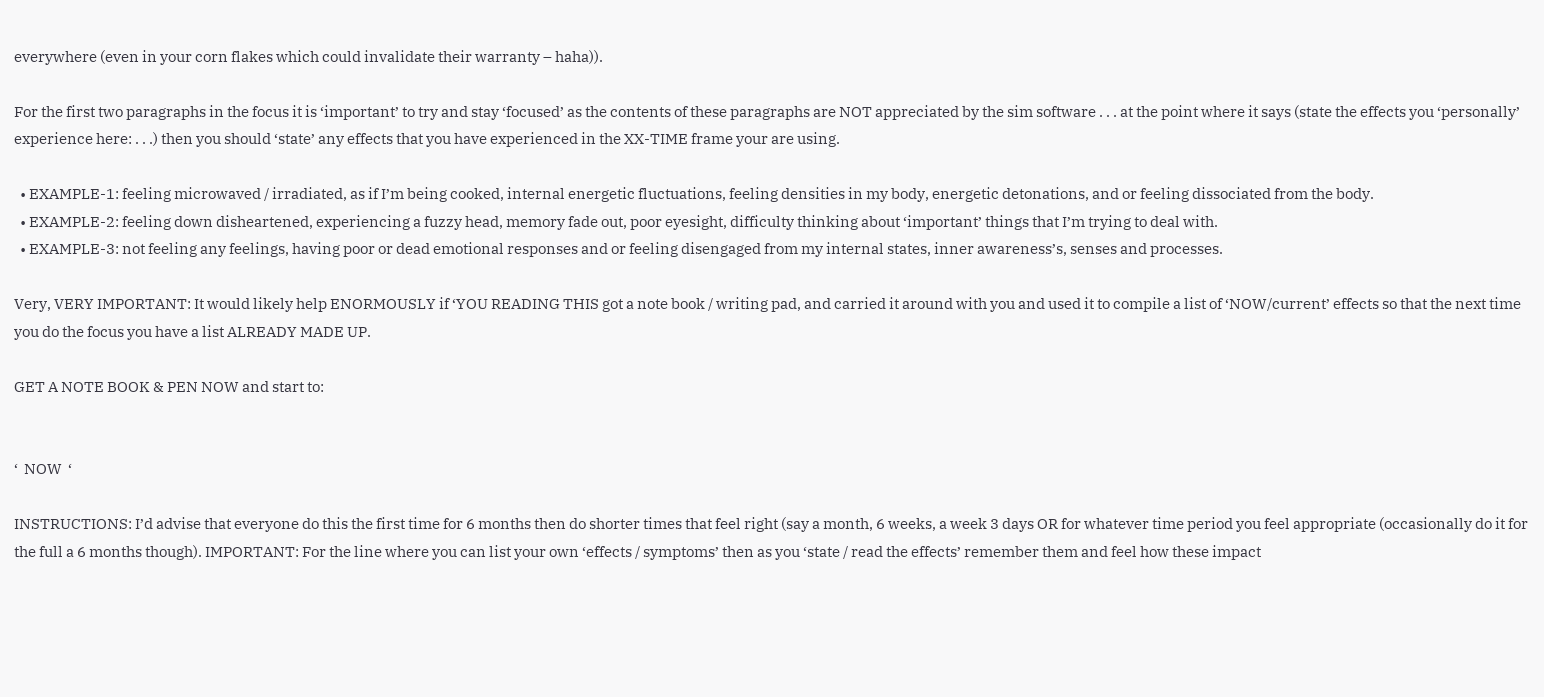everywhere (even in your corn flakes which could invalidate their warranty – haha)).

For the first two paragraphs in the focus it is ‘important’ to try and stay ‘focused’ as the contents of these paragraphs are NOT appreciated by the sim software . . . at the point where it says (state the effects you ‘personally’ experience here: . . .) then you should ‘state’ any effects that you have experienced in the XX-TIME frame your are using.

  • EXAMPLE-1: feeling microwaved / irradiated, as if I’m being cooked, internal energetic fluctuations, feeling densities in my body, energetic detonations, and or feeling dissociated from the body.
  • EXAMPLE-2: feeling down disheartened, experiencing a fuzzy head, memory fade out, poor eyesight, difficulty thinking about ‘important’ things that I’m trying to deal with.
  • EXAMPLE-3: not feeling any feelings, having poor or dead emotional responses and or feeling disengaged from my internal states, inner awareness’s, senses and processes.

Very, VERY IMPORTANT: It would likely help ENORMOUSLY if ‘YOU READING THIS got a note book / writing pad, and carried it around with you and used it to compile a list of ‘NOW/current’ effects so that the next time you do the focus you have a list ALREADY MADE UP.

GET A NOTE BOOK & PEN NOW and start to:


‘  NOW  ‘

INSTRUCTIONS: I’d advise that everyone do this the first time for 6 months then do shorter times that feel right (say a month, 6 weeks, a week 3 days OR for whatever time period you feel appropriate (occasionally do it for the full a 6 months though). IMPORTANT: For the line where you can list your own ‘effects / symptoms’ then as you ‘state / read the effects’ remember them and feel how these impact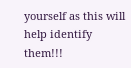yourself as this will help identify them!!!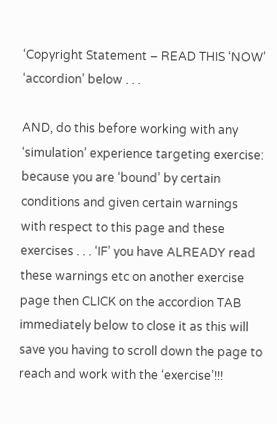‘Copyright Statement – READ THIS ‘NOW’ ‘accordion’ below . . .

AND, do this before working with any ‘simulation’ experience targeting exercise: because you are ‘bound’ by certain conditions and given certain warnings with respect to this page and these exercises . . . ‘IF’ you have ALREADY read these warnings etc on another exercise page then CLICK on the accordion TAB immediately below to close it as this will save you having to scroll down the page to reach and work with the ‘exercise’!!!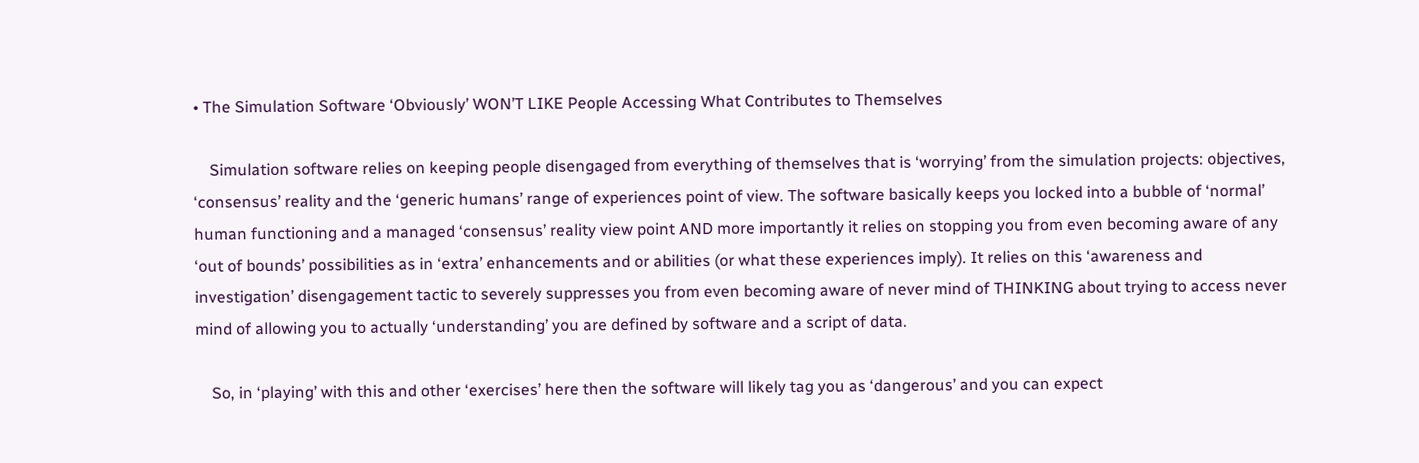• The Simulation Software ‘Obviously’ WON’T LIKE People Accessing What Contributes to Themselves

    Simulation software relies on keeping people disengaged from everything of themselves that is ‘worrying’ from the simulation projects: objectives, ‘consensus’ reality and the ‘generic humans’ range of experiences point of view. The software basically keeps you locked into a bubble of ‘normal’ human functioning and a managed ‘consensus’ reality view point AND more importantly it relies on stopping you from even becoming aware of any ‘out of bounds’ possibilities as in ‘extra’ enhancements and or abilities (or what these experiences imply). It relies on this ‘awareness and investigation’ disengagement tactic to severely suppresses you from even becoming aware of never mind of THINKING about trying to access never mind of allowing you to actually ‘understanding’ you are defined by software and a script of data.

    So, in ‘playing’ with this and other ‘exercises’ here then the software will likely tag you as ‘dangerous’ and you can expect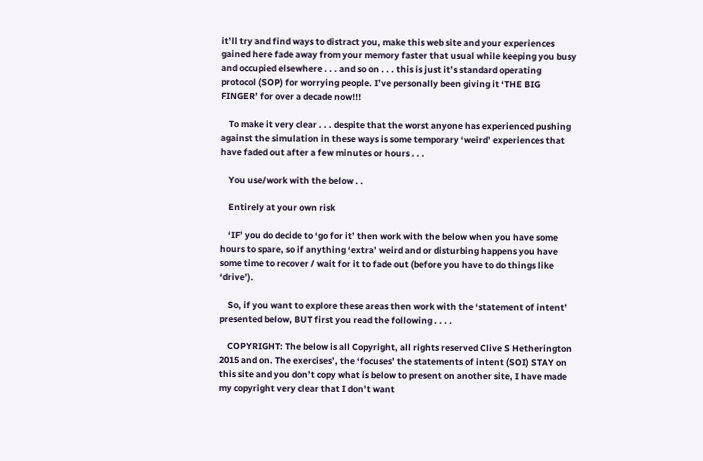it’ll try and find ways to distract you, make this web site and your experiences gained here fade away from your memory faster that usual while keeping you busy and occupied elsewhere . . . and so on . . . this is just it’s standard operating protocol (SOP) for worrying people. I’ve personally been giving it ‘THE BIG FINGER’ for over a decade now!!!

    To make it very clear . . . despite that the worst anyone has experienced pushing against the simulation in these ways is some temporary ‘weird’ experiences that have faded out after a few minutes or hours . . .

    You use/work with the below . .

    Entirely at your own risk

    ‘IF’ you do decide to ‘go for it’ then work with the below when you have some hours to spare, so if anything ‘extra’ weird and or disturbing happens you have some time to recover / wait for it to fade out (before you have to do things like ‘drive’).

    So, if you want to explore these areas then work with the ‘statement of intent’ presented below, BUT first you read the following . . . .

    COPYRIGHT: The below is all Copyright, all rights reserved Clive S Hetherington 2015 and on. The exercises’, the ‘focuses’ the statements of intent (SOI) STAY on this site and you don’t copy what is below to present on another site, I have made my copyright very clear that I don’t want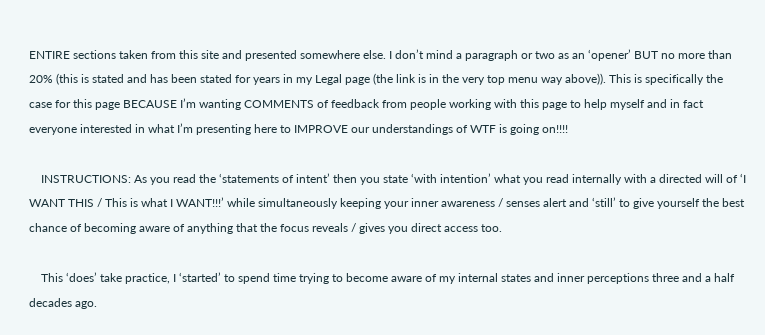ENTIRE sections taken from this site and presented somewhere else. I don’t mind a paragraph or two as an ‘opener’ BUT no more than 20% (this is stated and has been stated for years in my Legal page (the link is in the very top menu way above)). This is specifically the case for this page BECAUSE I’m wanting COMMENTS of feedback from people working with this page to help myself and in fact everyone interested in what I’m presenting here to IMPROVE our understandings of WTF is going on!!!!

    INSTRUCTIONS: As you read the ‘statements of intent’ then you state ‘with intention’ what you read internally with a directed will of ‘I WANT THIS / This is what I WANT!!!’ while simultaneously keeping your inner awareness / senses alert and ‘still’ to give yourself the best chance of becoming aware of anything that the focus reveals / gives you direct access too.

    This ‘does’ take practice, I ‘started’ to spend time trying to become aware of my internal states and inner perceptions three and a half decades ago.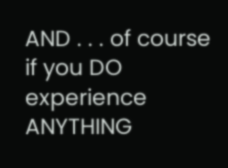AND . . . of course if you DO experience ANYTHING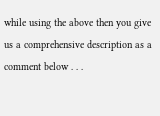while using the above then you give us a comprehensive description as a comment below . . .